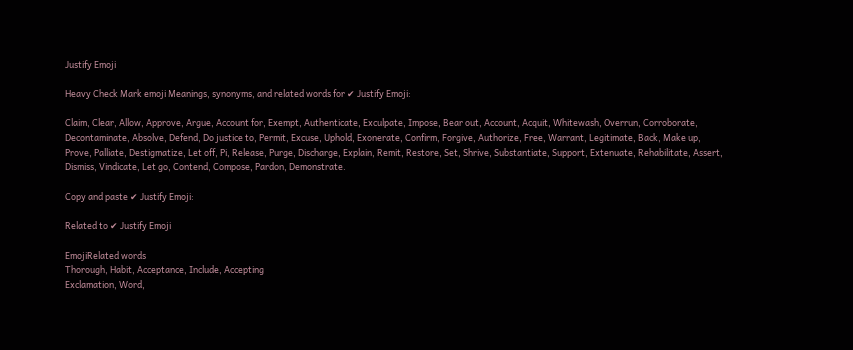Justify Emoji

Heavy Check Mark emoji Meanings, synonyms, and related words for ✔ Justify Emoji:

Claim, Clear, Allow, Approve, Argue, Account for, Exempt, Authenticate, Exculpate, Impose, Bear out, Account, Acquit, Whitewash, Overrun, Corroborate, Decontaminate, Absolve, Defend, Do justice to, Permit, Excuse, Uphold, Exonerate, Confirm, Forgive, Authorize, Free, Warrant, Legitimate, Back, Make up, Prove, Palliate, Destigmatize, Let off, Pi, Release, Purge, Discharge, Explain, Remit, Restore, Set, Shrive, Substantiate, Support, Extenuate, Rehabilitate, Assert, Dismiss, Vindicate, Let go, Contend, Compose, Pardon, Demonstrate.

Copy and paste ✔ Justify Emoji:

Related to ✔ Justify Emoji

EmojiRelated words
Thorough, Habit, Acceptance, Include, Accepting
Exclamation, Word,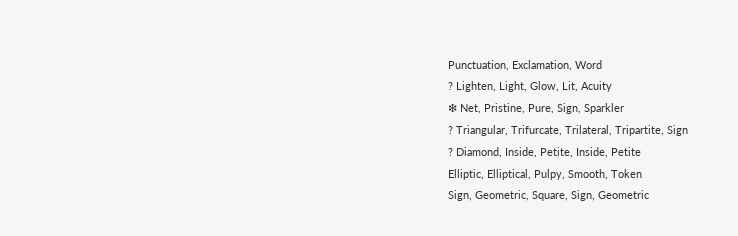Punctuation, Exclamation, Word
? Lighten, Light, Glow, Lit, Acuity
❇ Net, Pristine, Pure, Sign, Sparkler
? Triangular, Trifurcate, Trilateral, Tripartite, Sign
? Diamond, Inside, Petite, Inside, Petite
Elliptic, Elliptical, Pulpy, Smooth, Token
Sign, Geometric, Square, Sign, Geometric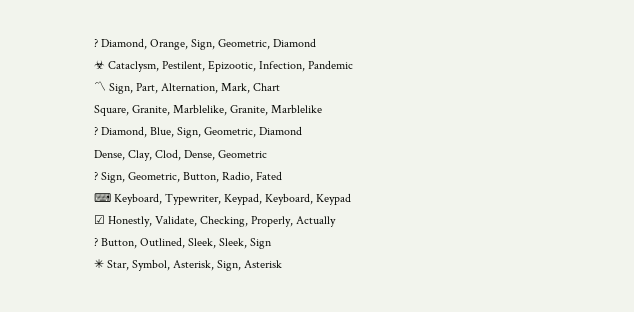? Diamond, Orange, Sign, Geometric, Diamond
☣ Cataclysm, Pestilent, Epizootic, Infection, Pandemic
〽 Sign, Part, Alternation, Mark, Chart
Square, Granite, Marblelike, Granite, Marblelike
? Diamond, Blue, Sign, Geometric, Diamond
Dense, Clay, Clod, Dense, Geometric
? Sign, Geometric, Button, Radio, Fated
⌨ Keyboard, Typewriter, Keypad, Keyboard, Keypad
☑ Honestly, Validate, Checking, Properly, Actually
? Button, Outlined, Sleek, Sleek, Sign
✳ Star, Symbol, Asterisk, Sign, Asterisk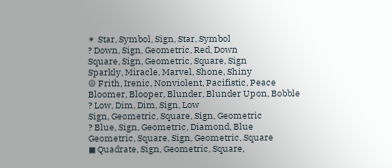✴ Star, Symbol, Sign, Star, Symbol
? Down, Sign, Geometric, Red, Down
Square, Sign, Geometric, Square, Sign
Sparkly, Miracle, Marvel, Shone, Shiny
☮ Frith, Irenic, Nonviolent, Pacifistic, Peace
Bloomer, Blooper, Blunder, Blunder Upon, Bobble
? Low, Dim, Dim, Sign, Low
Sign, Geometric, Square, Sign, Geometric
? Blue, Sign, Geometric, Diamond, Blue
Geometric, Square, Sign, Geometric, Square
◼ Quadrate, Sign, Geometric, Square,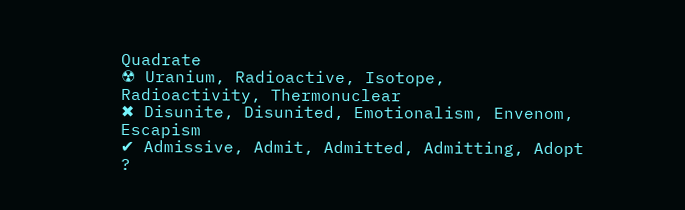Quadrate
☢ Uranium, Radioactive, Isotope, Radioactivity, Thermonuclear
✖ Disunite, Disunited, Emotionalism, Envenom, Escapism
✔ Admissive, Admit, Admitted, Admitting, Adopt
?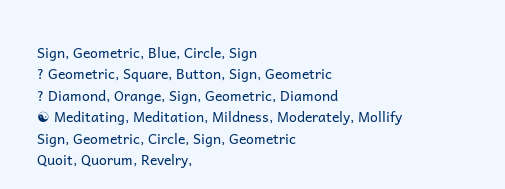Sign, Geometric, Blue, Circle, Sign
? Geometric, Square, Button, Sign, Geometric
? Diamond, Orange, Sign, Geometric, Diamond
☯ Meditating, Meditation, Mildness, Moderately, Mollify
Sign, Geometric, Circle, Sign, Geometric
Quoit, Quorum, Revelry,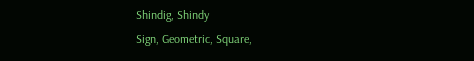Shindig, Shindy
Sign, Geometric, Square,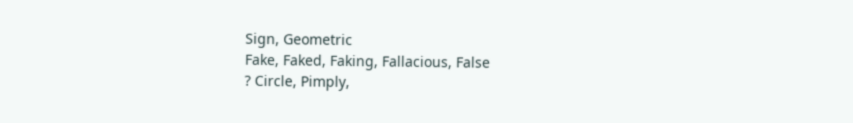Sign, Geometric
Fake, Faked, Faking, Fallacious, False
? Circle, Pimply,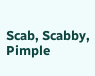Scab, Scabby, Pimple